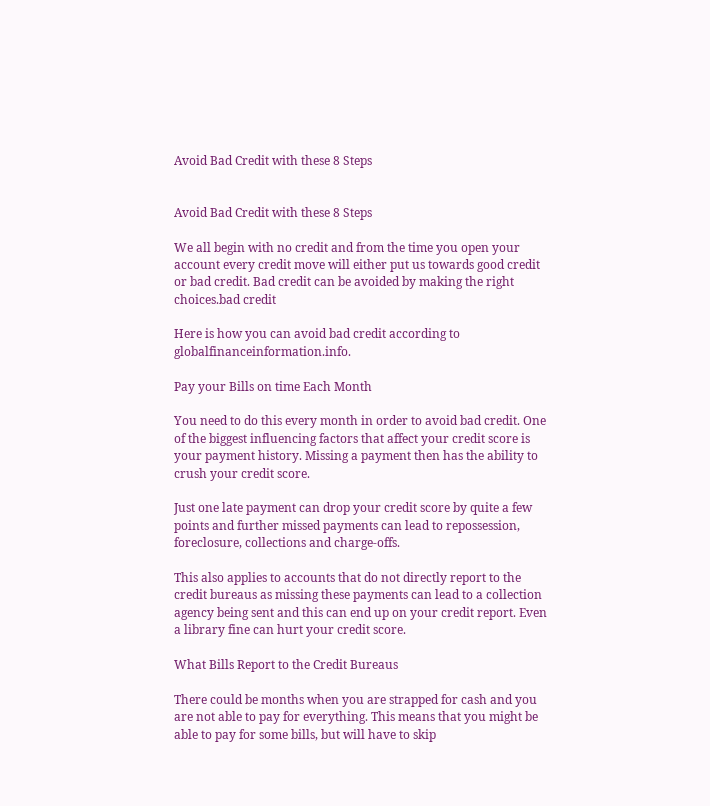Avoid Bad Credit with these 8 Steps


Avoid Bad Credit with these 8 Steps

We all begin with no credit and from the time you open your account every credit move will either put us towards good credit or bad credit. Bad credit can be avoided by making the right choices.bad credit

Here is how you can avoid bad credit according to globalfinanceinformation.info.

Pay your Bills on time Each Month

You need to do this every month in order to avoid bad credit. One of the biggest influencing factors that affect your credit score is your payment history. Missing a payment then has the ability to crush your credit score.

Just one late payment can drop your credit score by quite a few points and further missed payments can lead to repossession, foreclosure, collections and charge-offs.

This also applies to accounts that do not directly report to the credit bureaus as missing these payments can lead to a collection agency being sent and this can end up on your credit report. Even a library fine can hurt your credit score.

What Bills Report to the Credit Bureaus

There could be months when you are strapped for cash and you are not able to pay for everything. This means that you might be able to pay for some bills, but will have to skip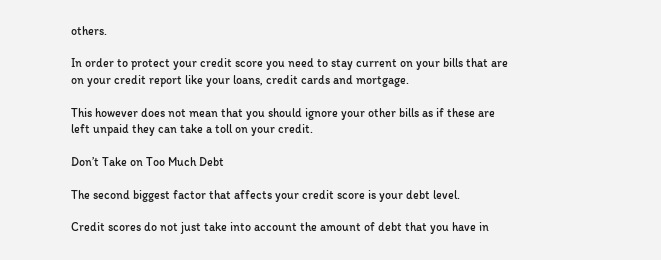others.

In order to protect your credit score you need to stay current on your bills that are on your credit report like your loans, credit cards and mortgage.

This however does not mean that you should ignore your other bills as if these are left unpaid they can take a toll on your credit.

Don’t Take on Too Much Debt

The second biggest factor that affects your credit score is your debt level.

Credit scores do not just take into account the amount of debt that you have in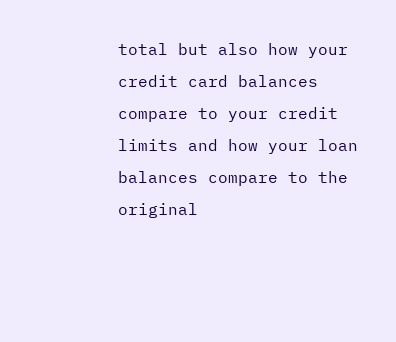total but also how your credit card balances compare to your credit limits and how your loan balances compare to the original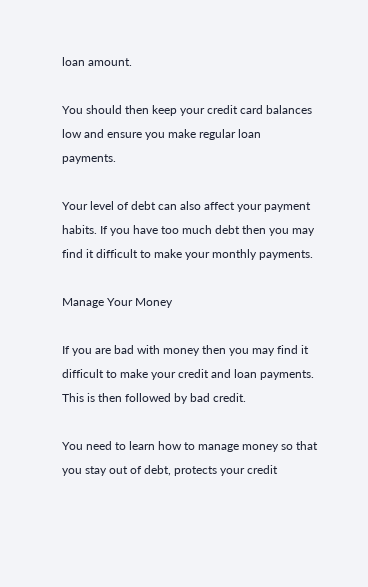loan amount.

You should then keep your credit card balances low and ensure you make regular loan payments.

Your level of debt can also affect your payment habits. If you have too much debt then you may find it difficult to make your monthly payments.

Manage Your Money

If you are bad with money then you may find it difficult to make your credit and loan payments. This is then followed by bad credit.

You need to learn how to manage money so that you stay out of debt, protects your credit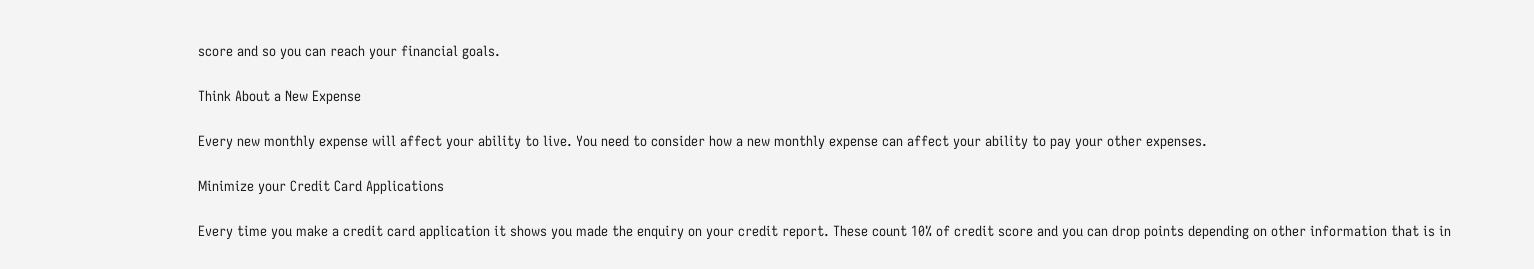score and so you can reach your financial goals.

Think About a New Expense

Every new monthly expense will affect your ability to live. You need to consider how a new monthly expense can affect your ability to pay your other expenses.

Minimize your Credit Card Applications

Every time you make a credit card application it shows you made the enquiry on your credit report. These count 10% of credit score and you can drop points depending on other information that is in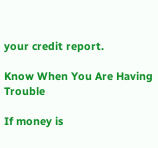your credit report.

Know When You Are Having Trouble

If money is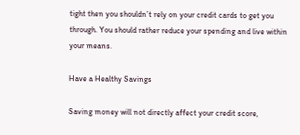tight then you shouldn’t rely on your credit cards to get you through. You should rather reduce your spending and live within your means.

Have a Healthy Savings

Saving money will not directly affect your credit score,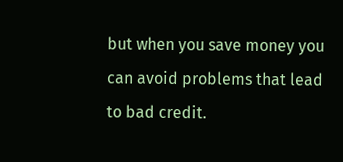but when you save money you can avoid problems that lead to bad credit.